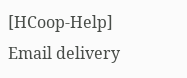[HCoop-Help] Email delivery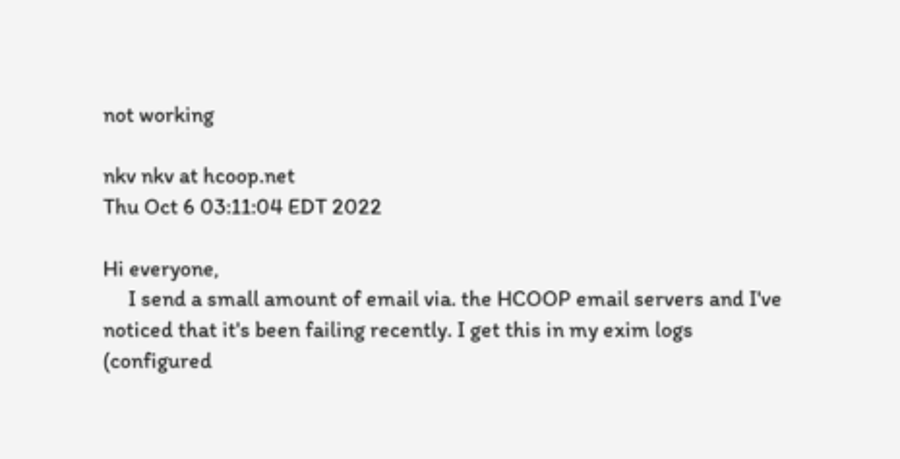not working

nkv nkv at hcoop.net
Thu Oct 6 03:11:04 EDT 2022

Hi everyone,
     I send a small amount of email via. the HCOOP email servers and I've
noticed that it's been failing recently. I get this in my exim logs
(configured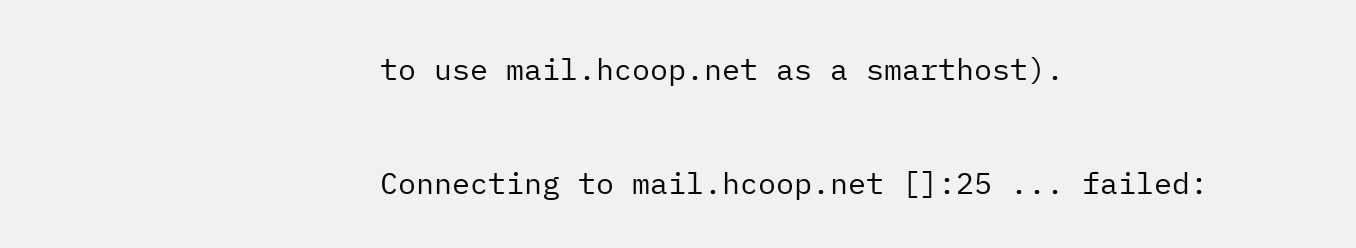to use mail.hcoop.net as a smarthost).

Connecting to mail.hcoop.net []:25 ... failed: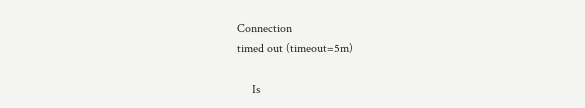Connection
timed out (timeout=5m)

     Is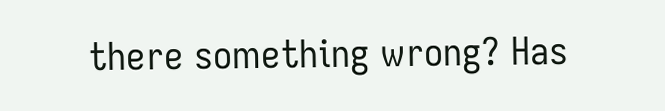there something wrong? Has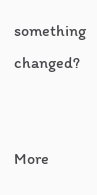something changed?


More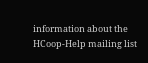information about the HCoop-Help mailing list